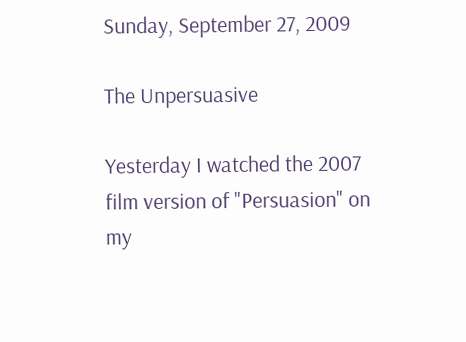Sunday, September 27, 2009

The Unpersuasive

Yesterday I watched the 2007 film version of "Persuasion" on my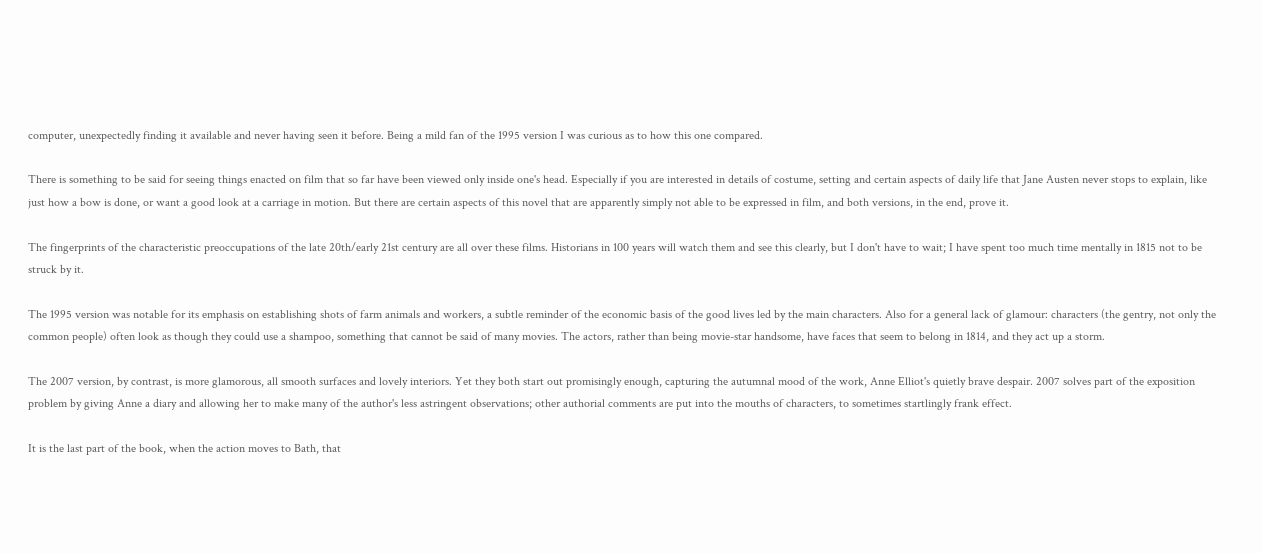computer, unexpectedly finding it available and never having seen it before. Being a mild fan of the 1995 version I was curious as to how this one compared.

There is something to be said for seeing things enacted on film that so far have been viewed only inside one's head. Especially if you are interested in details of costume, setting and certain aspects of daily life that Jane Austen never stops to explain, like just how a bow is done, or want a good look at a carriage in motion. But there are certain aspects of this novel that are apparently simply not able to be expressed in film, and both versions, in the end, prove it.

The fingerprints of the characteristic preoccupations of the late 20th/early 21st century are all over these films. Historians in 100 years will watch them and see this clearly, but I don't have to wait; I have spent too much time mentally in 1815 not to be struck by it.

The 1995 version was notable for its emphasis on establishing shots of farm animals and workers, a subtle reminder of the economic basis of the good lives led by the main characters. Also for a general lack of glamour: characters (the gentry, not only the common people) often look as though they could use a shampoo, something that cannot be said of many movies. The actors, rather than being movie-star handsome, have faces that seem to belong in 1814, and they act up a storm.

The 2007 version, by contrast, is more glamorous, all smooth surfaces and lovely interiors. Yet they both start out promisingly enough, capturing the autumnal mood of the work, Anne Elliot's quietly brave despair. 2007 solves part of the exposition problem by giving Anne a diary and allowing her to make many of the author's less astringent observations; other authorial comments are put into the mouths of characters, to sometimes startlingly frank effect.

It is the last part of the book, when the action moves to Bath, that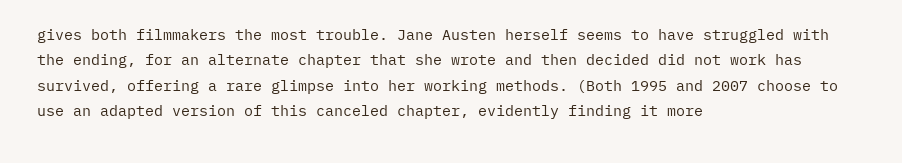gives both filmmakers the most trouble. Jane Austen herself seems to have struggled with the ending, for an alternate chapter that she wrote and then decided did not work has survived, offering a rare glimpse into her working methods. (Both 1995 and 2007 choose to use an adapted version of this canceled chapter, evidently finding it more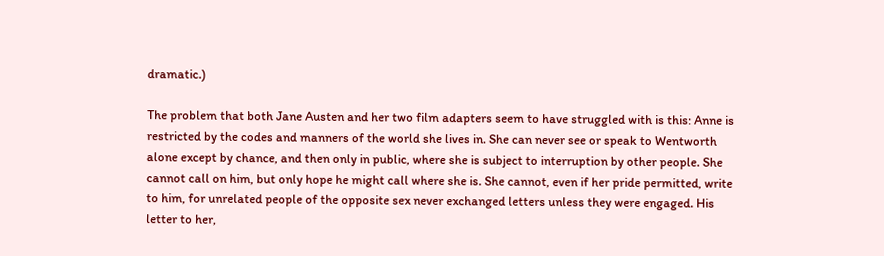dramatic.)

The problem that both Jane Austen and her two film adapters seem to have struggled with is this: Anne is restricted by the codes and manners of the world she lives in. She can never see or speak to Wentworth alone except by chance, and then only in public, where she is subject to interruption by other people. She cannot call on him, but only hope he might call where she is. She cannot, even if her pride permitted, write to him, for unrelated people of the opposite sex never exchanged letters unless they were engaged. His letter to her,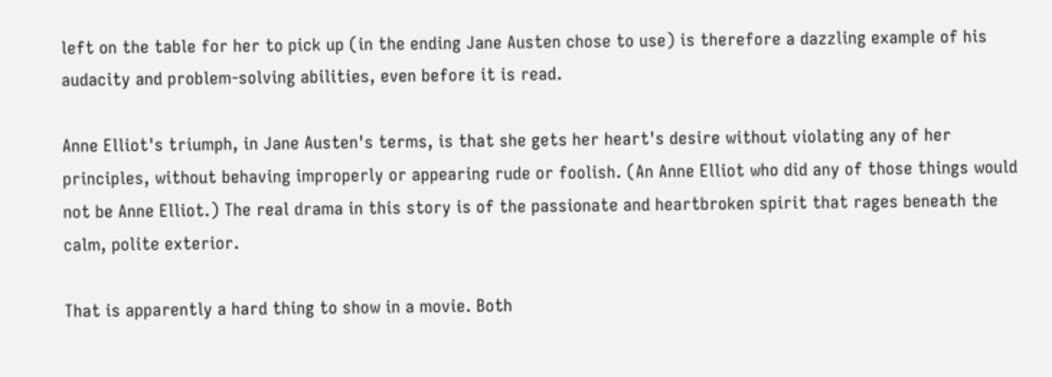left on the table for her to pick up (in the ending Jane Austen chose to use) is therefore a dazzling example of his audacity and problem-solving abilities, even before it is read.

Anne Elliot's triumph, in Jane Austen's terms, is that she gets her heart's desire without violating any of her principles, without behaving improperly or appearing rude or foolish. (An Anne Elliot who did any of those things would not be Anne Elliot.) The real drama in this story is of the passionate and heartbroken spirit that rages beneath the calm, polite exterior.

That is apparently a hard thing to show in a movie. Both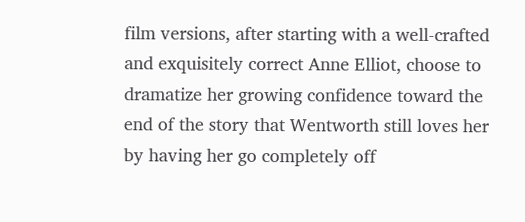film versions, after starting with a well-crafted and exquisitely correct Anne Elliot, choose to dramatize her growing confidence toward the end of the story that Wentworth still loves her by having her go completely off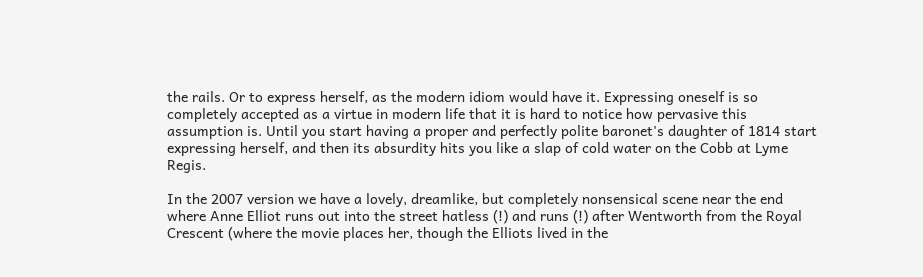the rails. Or to express herself, as the modern idiom would have it. Expressing oneself is so completely accepted as a virtue in modern life that it is hard to notice how pervasive this assumption is. Until you start having a proper and perfectly polite baronet's daughter of 1814 start expressing herself, and then its absurdity hits you like a slap of cold water on the Cobb at Lyme Regis.

In the 2007 version we have a lovely, dreamlike, but completely nonsensical scene near the end where Anne Elliot runs out into the street hatless (!) and runs (!) after Wentworth from the Royal Crescent (where the movie places her, though the Elliots lived in the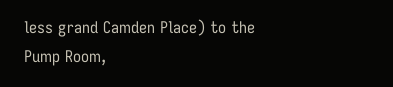less grand Camden Place) to the Pump Room,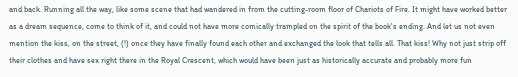and back. Running all the way, like some scene that had wandered in from the cutting-room floor of Chariots of Fire. It might have worked better as a dream sequence, come to think of it, and could not have more comically trampled on the spirit of the book's ending. And let us not even mention the kiss, on the street, (!) once they have finally found each other and exchanged the look that tells all. That kiss! Why not just strip off their clothes and have sex right there in the Royal Crescent, which would have been just as historically accurate and probably more fun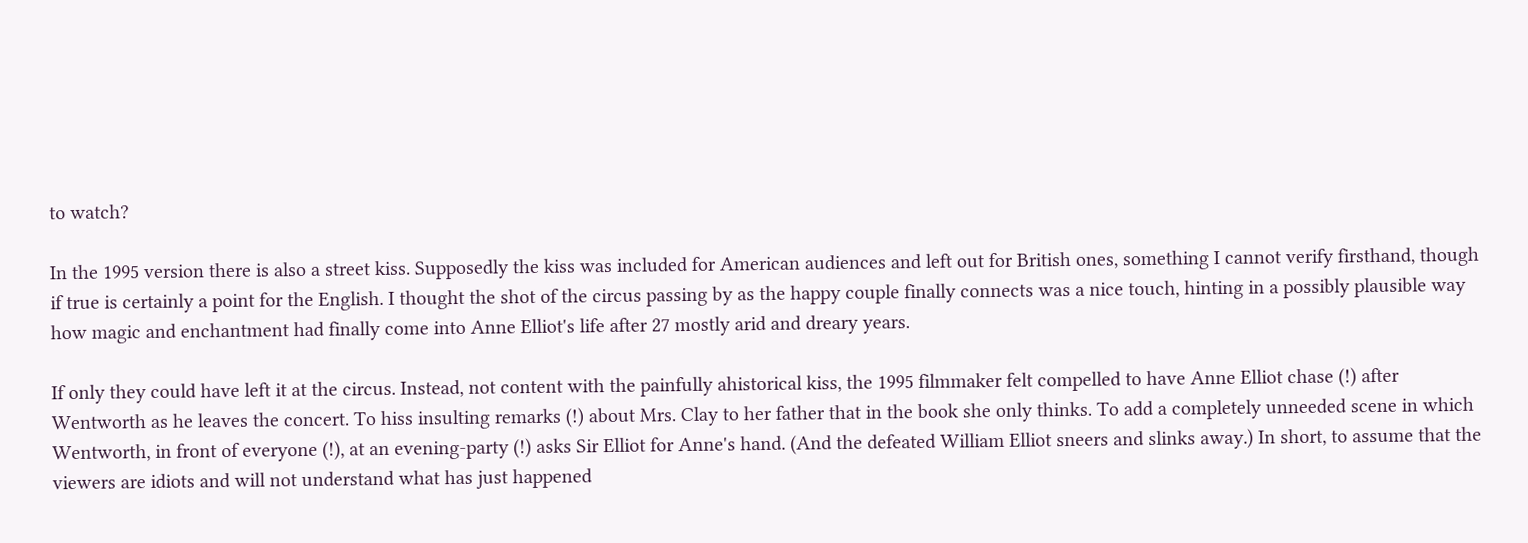to watch?

In the 1995 version there is also a street kiss. Supposedly the kiss was included for American audiences and left out for British ones, something I cannot verify firsthand, though if true is certainly a point for the English. I thought the shot of the circus passing by as the happy couple finally connects was a nice touch, hinting in a possibly plausible way how magic and enchantment had finally come into Anne Elliot's life after 27 mostly arid and dreary years.

If only they could have left it at the circus. Instead, not content with the painfully ahistorical kiss, the 1995 filmmaker felt compelled to have Anne Elliot chase (!) after Wentworth as he leaves the concert. To hiss insulting remarks (!) about Mrs. Clay to her father that in the book she only thinks. To add a completely unneeded scene in which Wentworth, in front of everyone (!), at an evening-party (!) asks Sir Elliot for Anne's hand. (And the defeated William Elliot sneers and slinks away.) In short, to assume that the viewers are idiots and will not understand what has just happened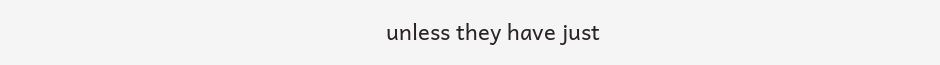unless they have just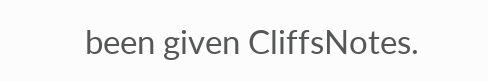been given CliffsNotes.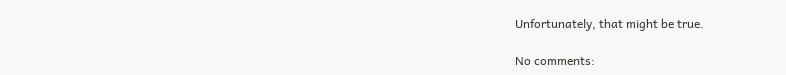Unfortunately, that might be true.

No comments: